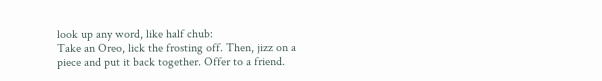look up any word, like half chub:
Take an Oreo, lick the frosting off. Then, jizz on a piece and put it back together. Offer to a friend.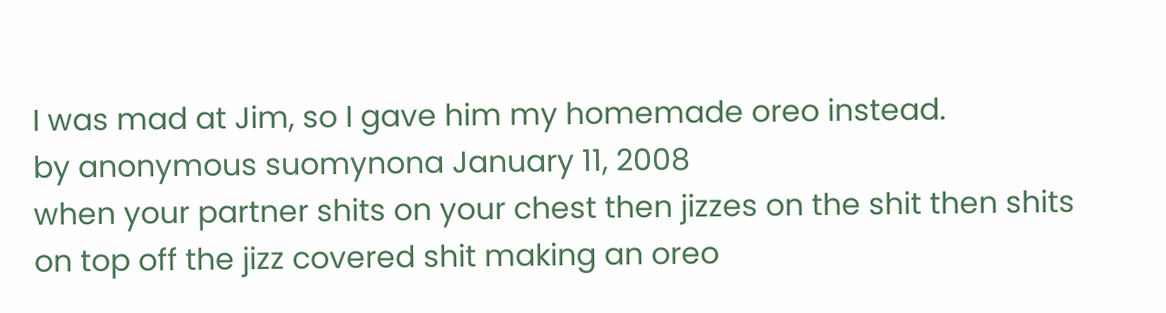I was mad at Jim, so I gave him my homemade oreo instead.
by anonymous suomynona January 11, 2008
when your partner shits on your chest then jizzes on the shit then shits on top off the jizz covered shit making an oreo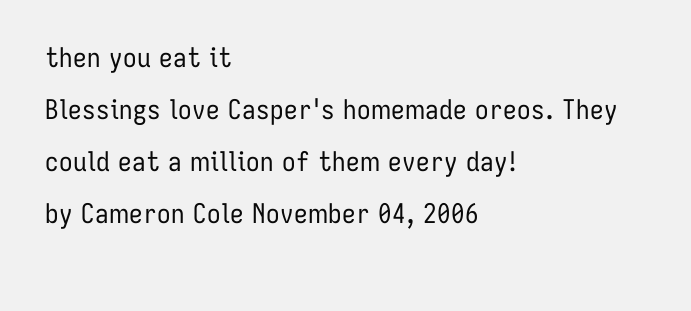then you eat it
Blessings love Casper's homemade oreos. They could eat a million of them every day!
by Cameron Cole November 04, 2006